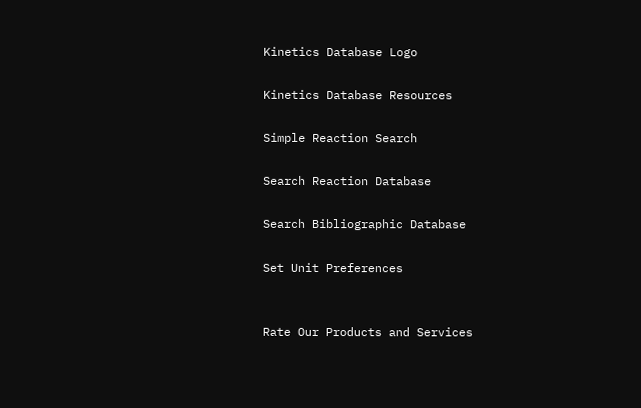Kinetics Database Logo

Kinetics Database Resources

Simple Reaction Search

Search Reaction Database

Search Bibliographic Database

Set Unit Preferences


Rate Our Products and Services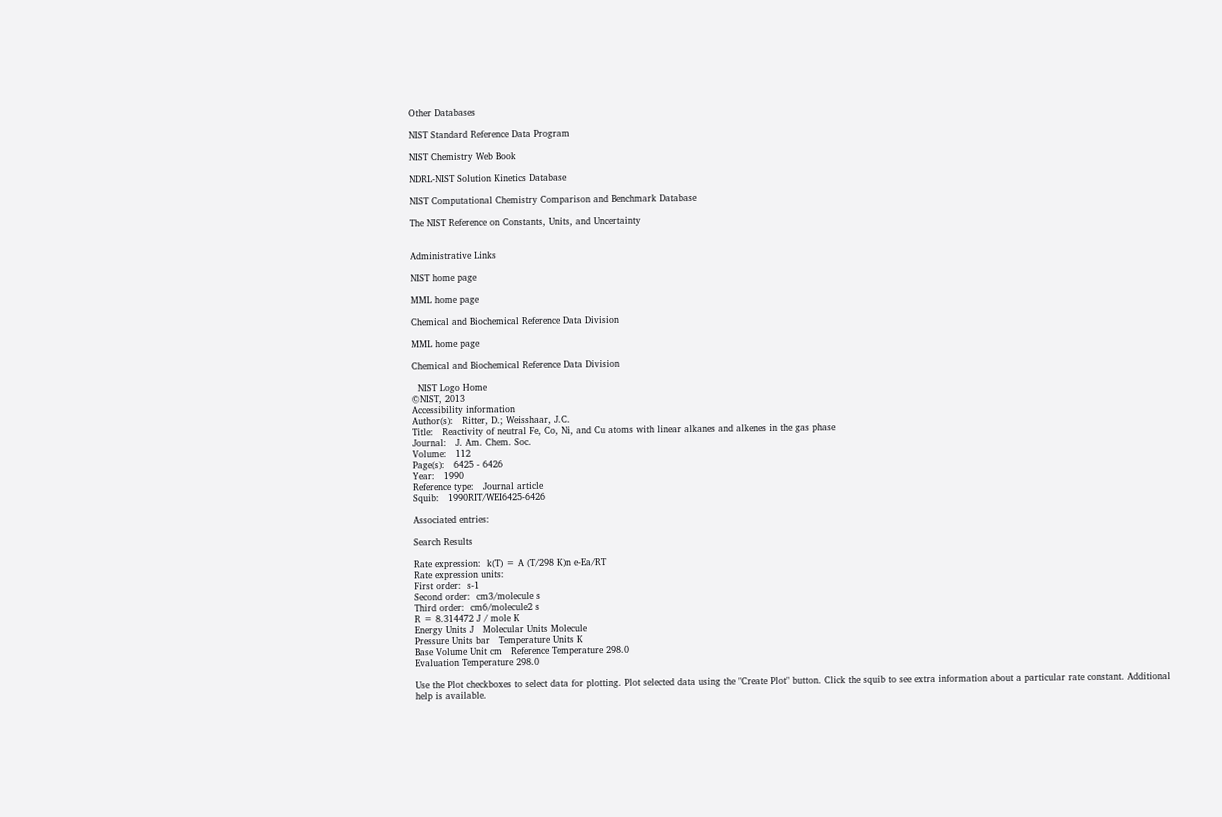Other Databases

NIST Standard Reference Data Program

NIST Chemistry Web Book

NDRL-NIST Solution Kinetics Database

NIST Computational Chemistry Comparison and Benchmark Database

The NIST Reference on Constants, Units, and Uncertainty


Administrative Links

NIST home page

MML home page

Chemical and Biochemical Reference Data Division

MML home page

Chemical and Biochemical Reference Data Division

  NIST Logo Home
©NIST, 2013
Accessibility information
Author(s):   Ritter, D.; Weisshaar, J.C.
Title:   Reactivity of neutral Fe, Co, Ni, and Cu atoms with linear alkanes and alkenes in the gas phase
Journal:   J. Am. Chem. Soc.
Volume:   112
Page(s):   6425 - 6426
Year:   1990
Reference type:   Journal article
Squib:   1990RIT/WEI6425-6426

Associated entries:

Search Results

Rate expression:  k(T) = A (T/298 K)n e-Ea/RT
Rate expression units:
First order:  s-1
Second order:  cm3/molecule s
Third order:  cm6/molecule2 s
R = 8.314472 J / mole K
Energy Units J   Molecular Units Molecule
Pressure Units bar   Temperature Units K
Base Volume Unit cm   Reference Temperature 298.0
Evaluation Temperature 298.0

Use the Plot checkboxes to select data for plotting. Plot selected data using the "Create Plot" button. Click the squib to see extra information about a particular rate constant. Additional help is available.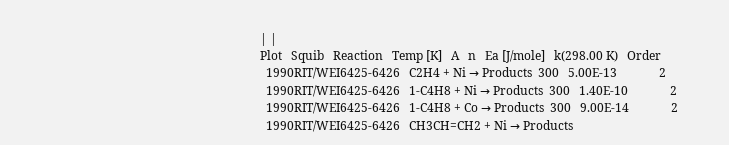| |
Plot   Squib   Reaction   Temp [K]   A   n   Ea [J/mole]   k(298.00 K)   Order
  1990RIT/WEI6425-6426   C2H4 + Ni → Products  300   5.00E-13              2
  1990RIT/WEI6425-6426   1-C4H8 + Ni → Products  300   1.40E-10              2
  1990RIT/WEI6425-6426   1-C4H8 + Co → Products  300   9.00E-14              2
  1990RIT/WEI6425-6426   CH3CH=CH2 + Ni → Products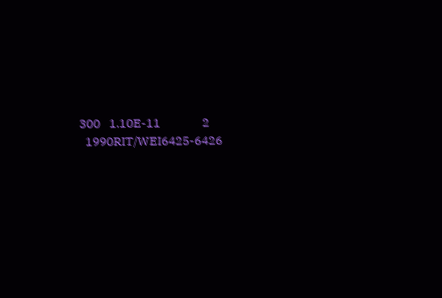300   1.10E-11              2
  1990RIT/WEI6425-6426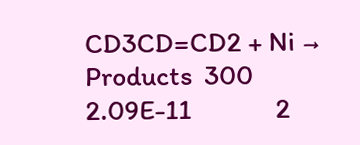CD3CD=CD2 + Ni → Products  300   2.09E-11              2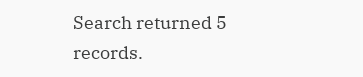Search returned 5 records.